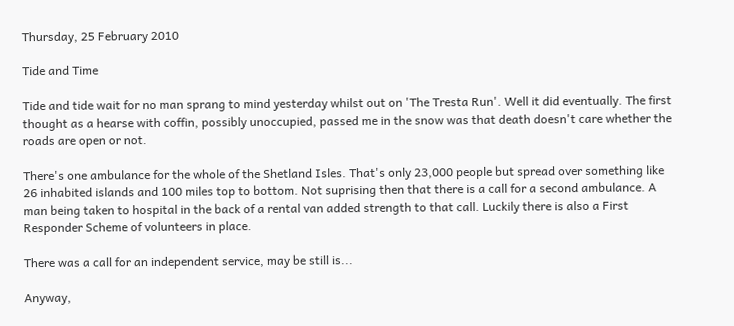Thursday, 25 February 2010

Tide and Time

Tide and tide wait for no man sprang to mind yesterday whilst out on 'The Tresta Run'. Well it did eventually. The first thought as a hearse with coffin, possibly unoccupied, passed me in the snow was that death doesn't care whether the roads are open or not.

There's one ambulance for the whole of the Shetland Isles. That's only 23,000 people but spread over something like 26 inhabited islands and 100 miles top to bottom. Not suprising then that there is a call for a second ambulance. A man being taken to hospital in the back of a rental van added strength to that call. Luckily there is also a First Responder Scheme of volunteers in place.

There was a call for an independent service, may be still is...

Anyway,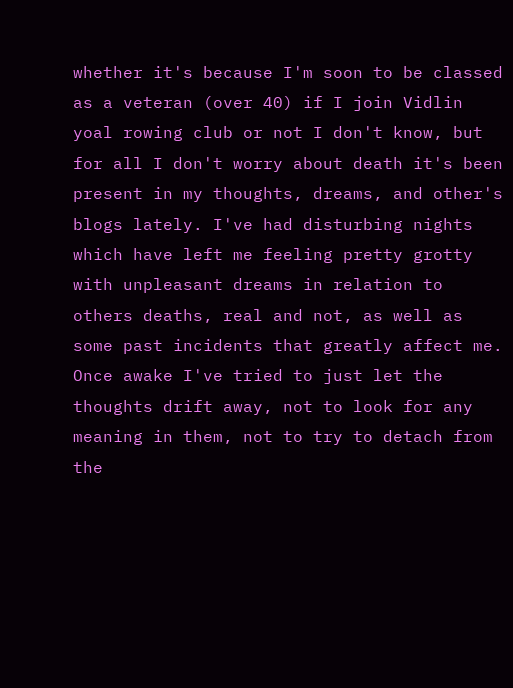whether it's because I'm soon to be classed as a veteran (over 40) if I join Vidlin yoal rowing club or not I don't know, but for all I don't worry about death it's been present in my thoughts, dreams, and other's blogs lately. I've had disturbing nights which have left me feeling pretty grotty with unpleasant dreams in relation to others deaths, real and not, as well as some past incidents that greatly affect me. Once awake I've tried to just let the thoughts drift away, not to look for any meaning in them, not to try to detach from the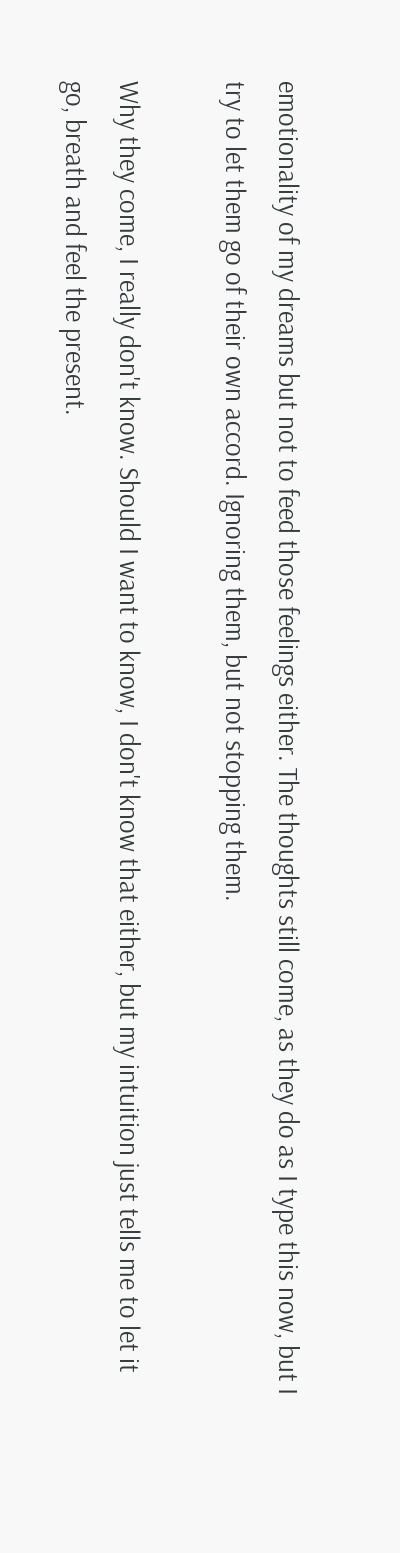emotionality of my dreams but not to feed those feelings either. The thoughts still come, as they do as I type this now, but I try to let them go of their own accord. Ignoring them, but not stopping them.

Why they come, I really don't know. Should I want to know, I don't know that either, but my intuition just tells me to let it go, breath and feel the present.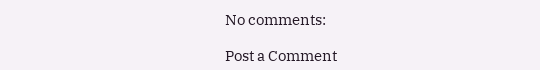No comments:

Post a Comment